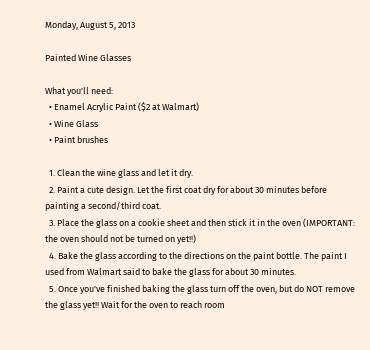Monday, August 5, 2013

Painted Wine Glasses

What you'll need:
  • Enamel Acrylic Paint ($2 at Walmart)
  • Wine Glass
  • Paint brushes

  1. Clean the wine glass and let it dry.
  2. Paint a cute design. Let the first coat dry for about 30 minutes before painting a second/third coat.
  3. Place the glass on a cookie sheet and then stick it in the oven (IMPORTANT: the oven should not be turned on yet!!)
  4. Bake the glass according to the directions on the paint bottle. The paint I used from Walmart said to bake the glass for about 30 minutes.
  5. Once you've finished baking the glass turn off the oven, but do NOT remove the glass yet!! Wait for the oven to reach room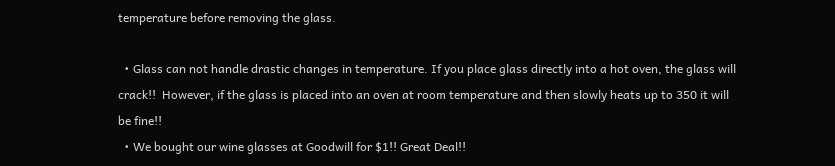temperature before removing the glass.

  • Glass can not handle drastic changes in temperature. If you place glass directly into a hot oven, the glass will crack!!  However, if the glass is placed into an oven at room temperature and then slowly heats up to 350 it will be fine!!
  • We bought our wine glasses at Goodwill for $1!! Great Deal!!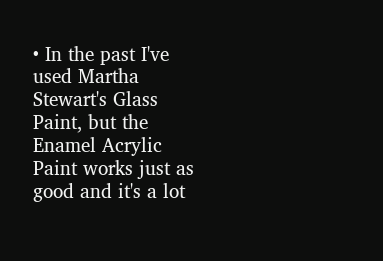• In the past I've used Martha Stewart's Glass Paint, but the Enamel Acrylic Paint works just as good and it's a lot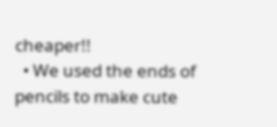cheaper!!
  • We used the ends of pencils to make cute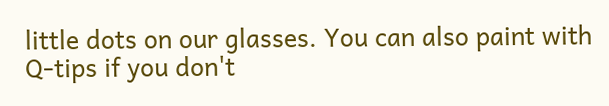little dots on our glasses. You can also paint with Q-tips if you don't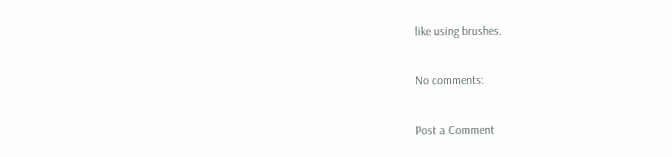like using brushes.

No comments:

Post a Comment